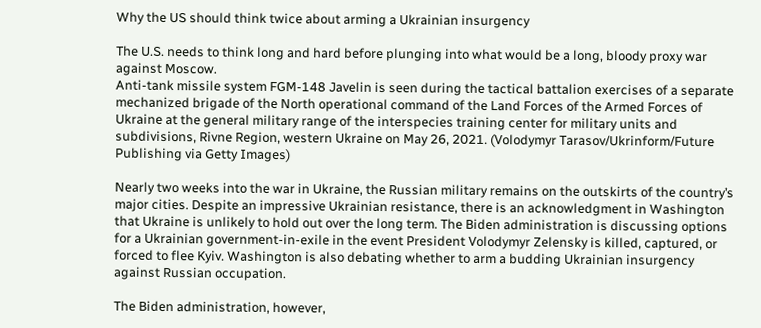Why the US should think twice about arming a Ukrainian insurgency

The U.S. needs to think long and hard before plunging into what would be a long, bloody proxy war against Moscow.
Anti-tank missile system FGM-148 Javelin is seen during the tactical battalion exercises of a separate mechanized brigade of the North operational command of the Land Forces of the Armed Forces of Ukraine at the general military range of the interspecies training center for military units and subdivisions, Rivne Region, western Ukraine on May 26, 2021. (Volodymyr Tarasov/Ukrinform/Future Publishing via Getty Images)

Nearly two weeks into the war in Ukraine, the Russian military remains on the outskirts of the country’s major cities. Despite an impressive Ukrainian resistance, there is an acknowledgment in Washington that Ukraine is unlikely to hold out over the long term. The Biden administration is discussing options for a Ukrainian government-in-exile in the event President Volodymyr Zelensky is killed, captured, or forced to flee Kyiv. Washington is also debating whether to arm a budding Ukrainian insurgency against Russian occupation.

The Biden administration, however,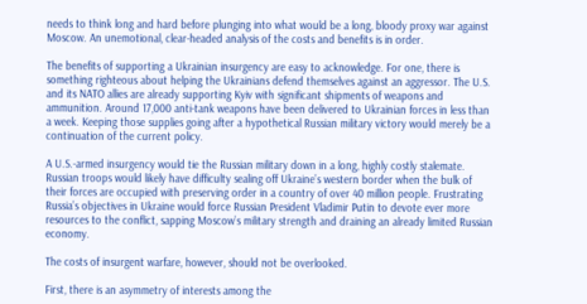needs to think long and hard before plunging into what would be a long, bloody proxy war against Moscow. An unemotional, clear-headed analysis of the costs and benefits is in order.

The benefits of supporting a Ukrainian insurgency are easy to acknowledge. For one, there is something righteous about helping the Ukrainians defend themselves against an aggressor. The U.S. and its NATO allies are already supporting Kyiv with significant shipments of weapons and ammunition. Around 17,000 anti-tank weapons have been delivered to Ukrainian forces in less than a week. Keeping those supplies going after a hypothetical Russian military victory would merely be a continuation of the current policy.

A U.S.-armed insurgency would tie the Russian military down in a long, highly costly stalemate. Russian troops would likely have difficulty sealing off Ukraine’s western border when the bulk of their forces are occupied with preserving order in a country of over 40 million people. Frustrating Russia’s objectives in Ukraine would force Russian President Vladimir Putin to devote ever more resources to the conflict, sapping Moscow’s military strength and draining an already limited Russian economy.

The costs of insurgent warfare, however, should not be overlooked.

First, there is an asymmetry of interests among the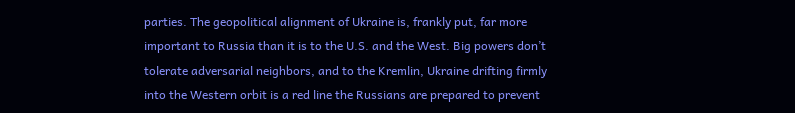parties. The geopolitical alignment of Ukraine is, frankly put, far more important to Russia than it is to the U.S. and the West. Big powers don’t tolerate adversarial neighbors, and to the Kremlin, Ukraine drifting firmly into the Western orbit is a red line the Russians are prepared to prevent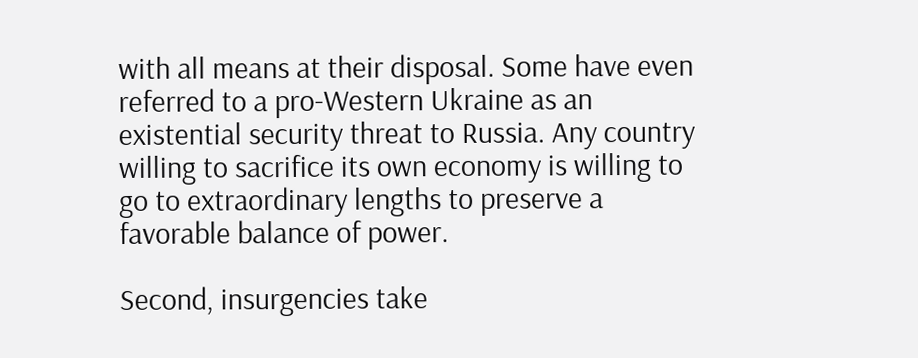with all means at their disposal. Some have even referred to a pro-Western Ukraine as an existential security threat to Russia. Any country willing to sacrifice its own economy is willing to go to extraordinary lengths to preserve a favorable balance of power.

Second, insurgencies take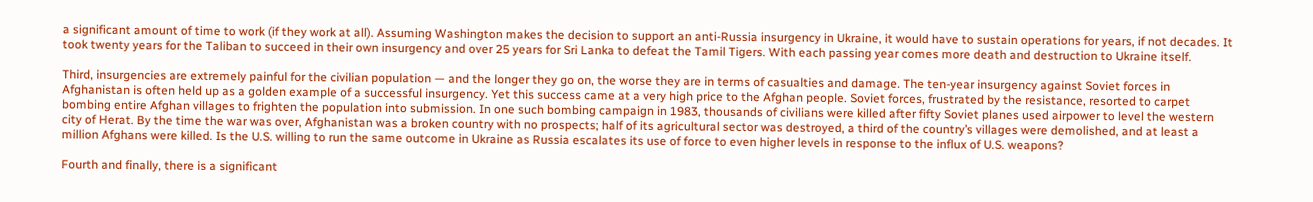a significant amount of time to work (if they work at all). Assuming Washington makes the decision to support an anti-Russia insurgency in Ukraine, it would have to sustain operations for years, if not decades. It took twenty years for the Taliban to succeed in their own insurgency and over 25 years for Sri Lanka to defeat the Tamil Tigers. With each passing year comes more death and destruction to Ukraine itself.

Third, insurgencies are extremely painful for the civilian population — and the longer they go on, the worse they are in terms of casualties and damage. The ten-year insurgency against Soviet forces in Afghanistan is often held up as a golden example of a successful insurgency. Yet this success came at a very high price to the Afghan people. Soviet forces, frustrated by the resistance, resorted to carpet bombing entire Afghan villages to frighten the population into submission. In one such bombing campaign in 1983, thousands of civilians were killed after fifty Soviet planes used airpower to level the western city of Herat. By the time the war was over, Afghanistan was a broken country with no prospects; half of its agricultural sector was destroyed, a third of the country’s villages were demolished, and at least a million Afghans were killed. Is the U.S. willing to run the same outcome in Ukraine as Russia escalates its use of force to even higher levels in response to the influx of U.S. weapons?

Fourth and finally, there is a significant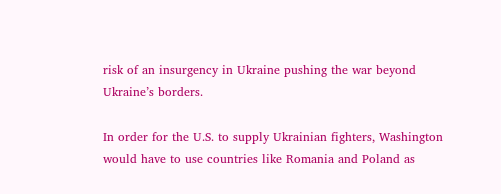risk of an insurgency in Ukraine pushing the war beyond Ukraine’s borders.

In order for the U.S. to supply Ukrainian fighters, Washington would have to use countries like Romania and Poland as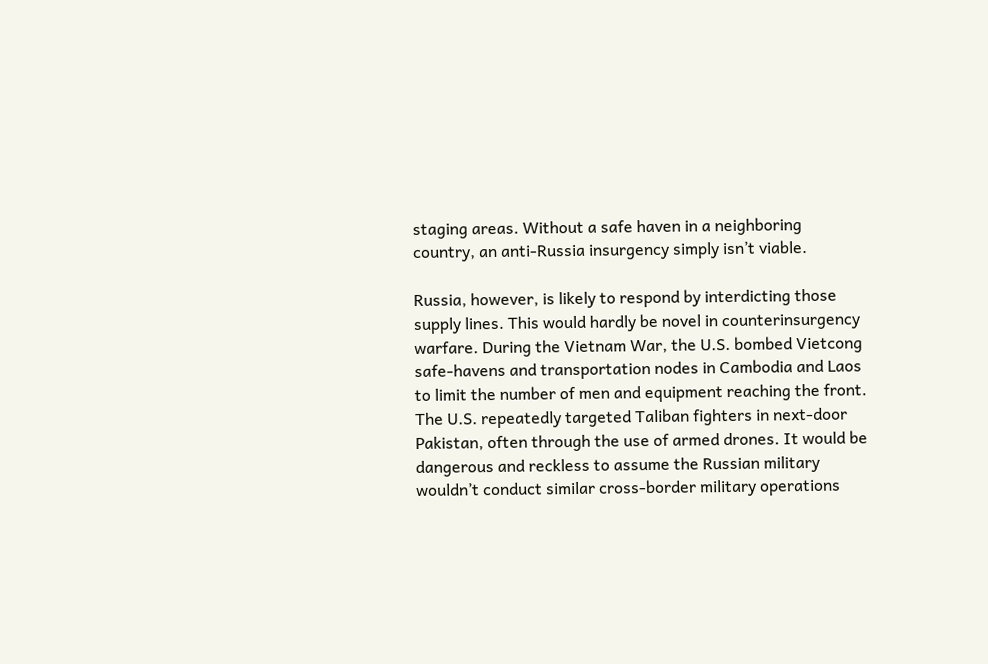staging areas. Without a safe haven in a neighboring country, an anti-Russia insurgency simply isn’t viable.

Russia, however, is likely to respond by interdicting those supply lines. This would hardly be novel in counterinsurgency warfare. During the Vietnam War, the U.S. bombed Vietcong safe-havens and transportation nodes in Cambodia and Laos to limit the number of men and equipment reaching the front. The U.S. repeatedly targeted Taliban fighters in next-door Pakistan, often through the use of armed drones. It would be dangerous and reckless to assume the Russian military wouldn’t conduct similar cross-border military operations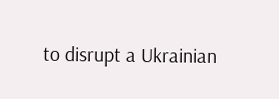to disrupt a Ukrainian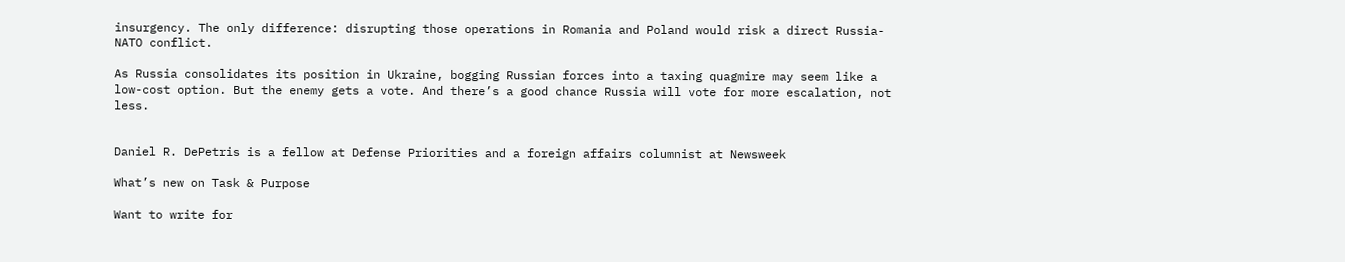insurgency. The only difference: disrupting those operations in Romania and Poland would risk a direct Russia-NATO conflict.

As Russia consolidates its position in Ukraine, bogging Russian forces into a taxing quagmire may seem like a low-cost option. But the enemy gets a vote. And there’s a good chance Russia will vote for more escalation, not less.


Daniel R. DePetris is a fellow at Defense Priorities and a foreign affairs columnist at Newsweek

What’s new on Task & Purpose

Want to write for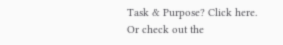Task & Purpose? Click here. Or check out the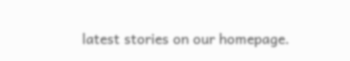latest stories on our homepage.